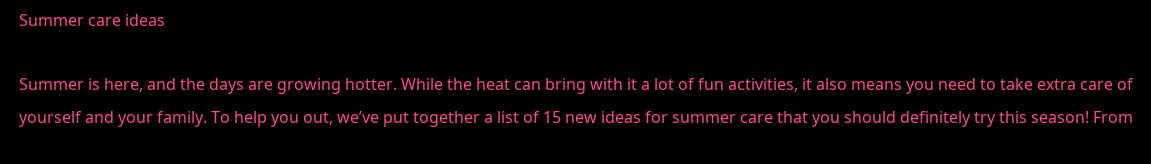Summer care ideas

Summer is here, and the days are growing hotter. While the heat can bring with it a lot of fun activities, it also means you need to take extra care of yourself and your family. To help you out, we’ve put together a list of 15 new ideas for summer care that you should definitely try this season! From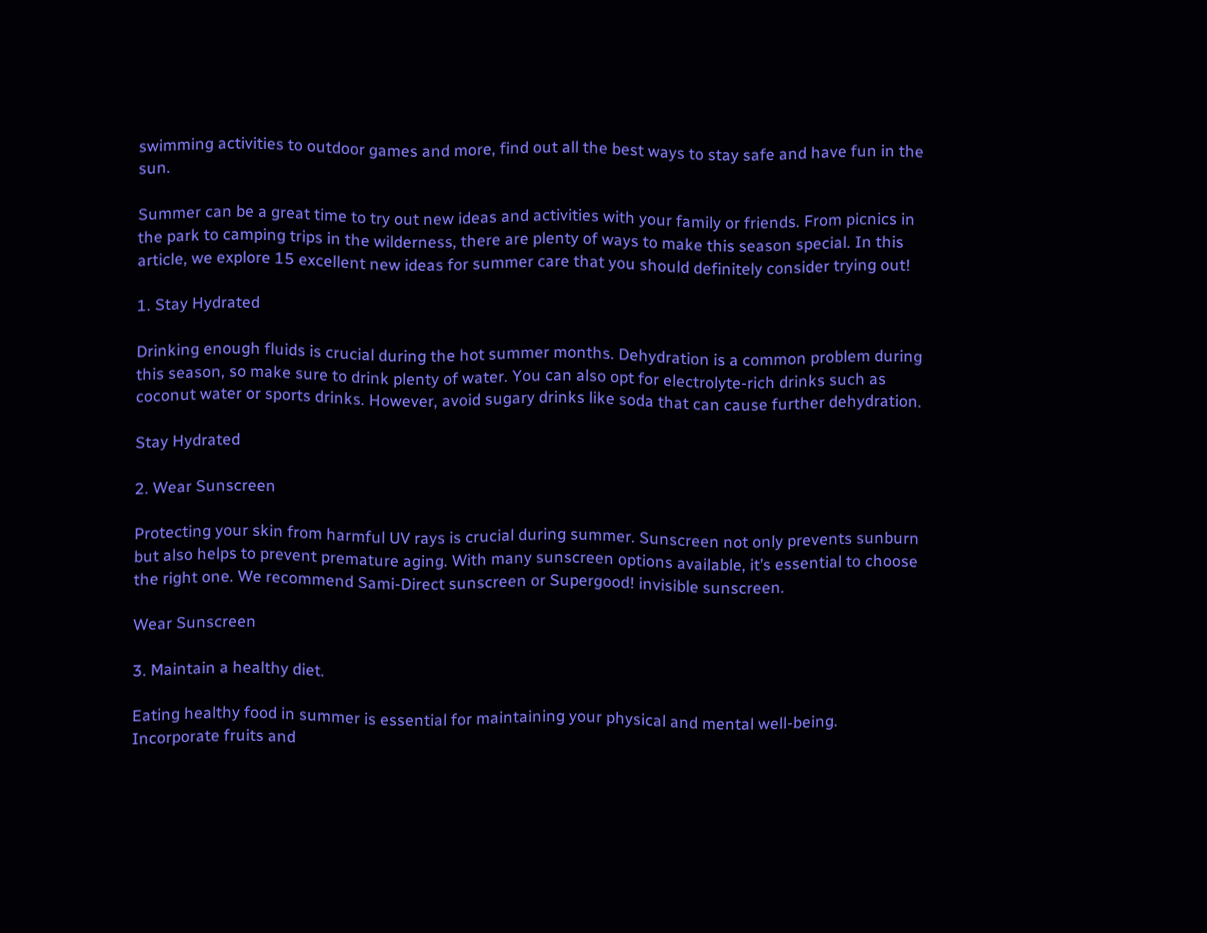swimming activities to outdoor games and more, find out all the best ways to stay safe and have fun in the sun.

Summer can be a great time to try out new ideas and activities with your family or friends. From picnics in the park to camping trips in the wilderness, there are plenty of ways to make this season special. In this article, we explore 15 excellent new ideas for summer care that you should definitely consider trying out!

1. Stay Hydrated

Drinking enough fluids is crucial during the hot summer months. Dehydration is a common problem during this season, so make sure to drink plenty of water. You can also opt for electrolyte-rich drinks such as coconut water or sports drinks. However, avoid sugary drinks like soda that can cause further dehydration.

Stay Hydrated

2. Wear Sunscreen

Protecting your skin from harmful UV rays is crucial during summer. Sunscreen not only prevents sunburn but also helps to prevent premature aging. With many sunscreen options available, it’s essential to choose the right one. We recommend Sami-Direct sunscreen or Supergood! invisible sunscreen.

Wear Sunscreen

3. Maintain a healthy diet.

Eating healthy food in summer is essential for maintaining your physical and mental well-being. Incorporate fruits and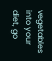vegetables into your diet, go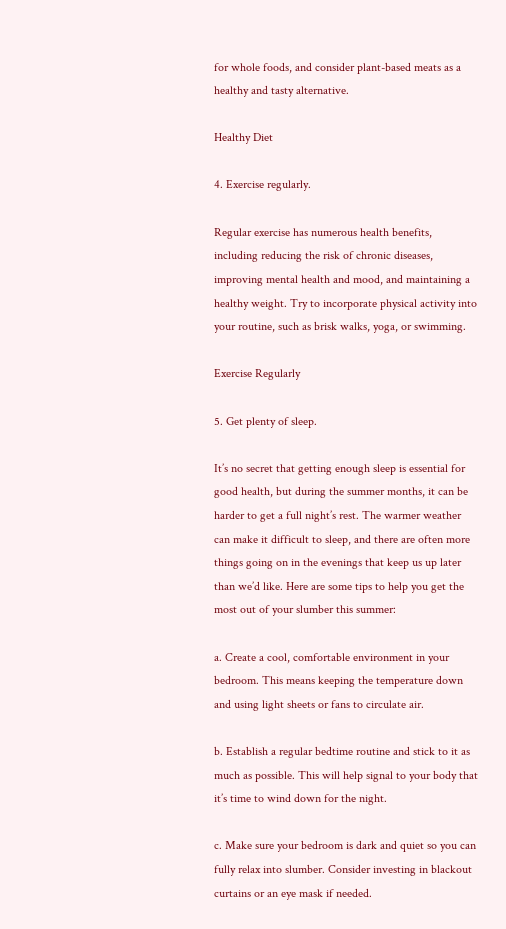for whole foods, and consider plant-based meats as a healthy and tasty alternative.

Healthy Diet

4. Exercise regularly.

Regular exercise has numerous health benefits, including reducing the risk of chronic diseases, improving mental health and mood, and maintaining a healthy weight. Try to incorporate physical activity into your routine, such as brisk walks, yoga, or swimming.

Exercise Regularly

5. Get plenty of sleep.

It’s no secret that getting enough sleep is essential for good health, but during the summer months, it can be harder to get a full night’s rest. The warmer weather can make it difficult to sleep, and there are often more things going on in the evenings that keep us up later than we’d like. Here are some tips to help you get the most out of your slumber this summer:

a. Create a cool, comfortable environment in your bedroom. This means keeping the temperature down and using light sheets or fans to circulate air.

b. Establish a regular bedtime routine and stick to it as much as possible. This will help signal to your body that it’s time to wind down for the night.

c. Make sure your bedroom is dark and quiet so you can fully relax into slumber. Consider investing in blackout curtains or an eye mask if needed.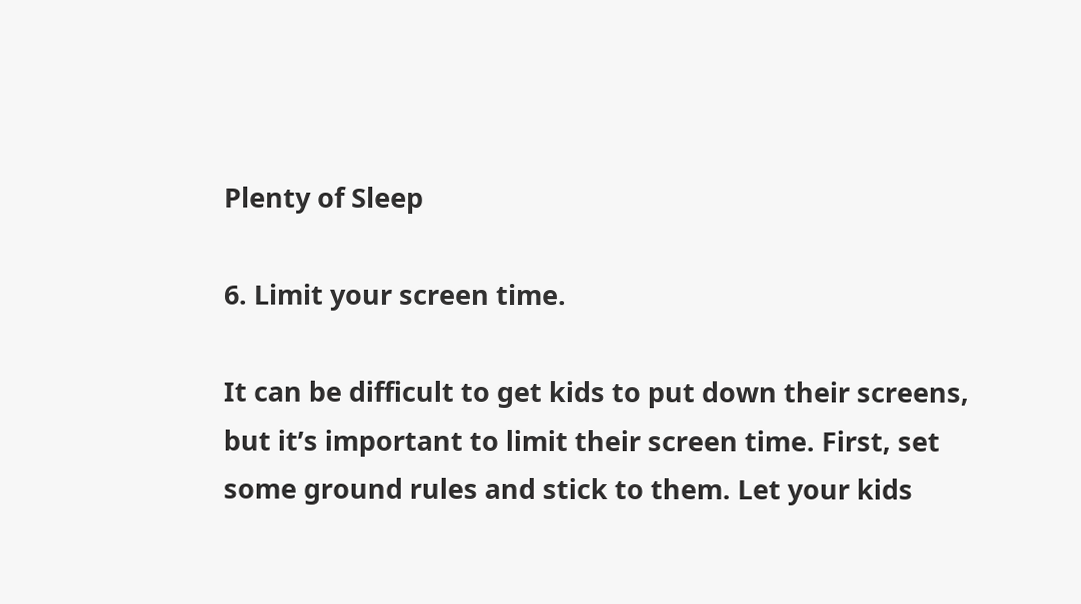Plenty of Sleep

6. Limit your screen time.

It can be difficult to get kids to put down their screens, but it’s important to limit their screen time. First, set some ground rules and stick to them. Let your kids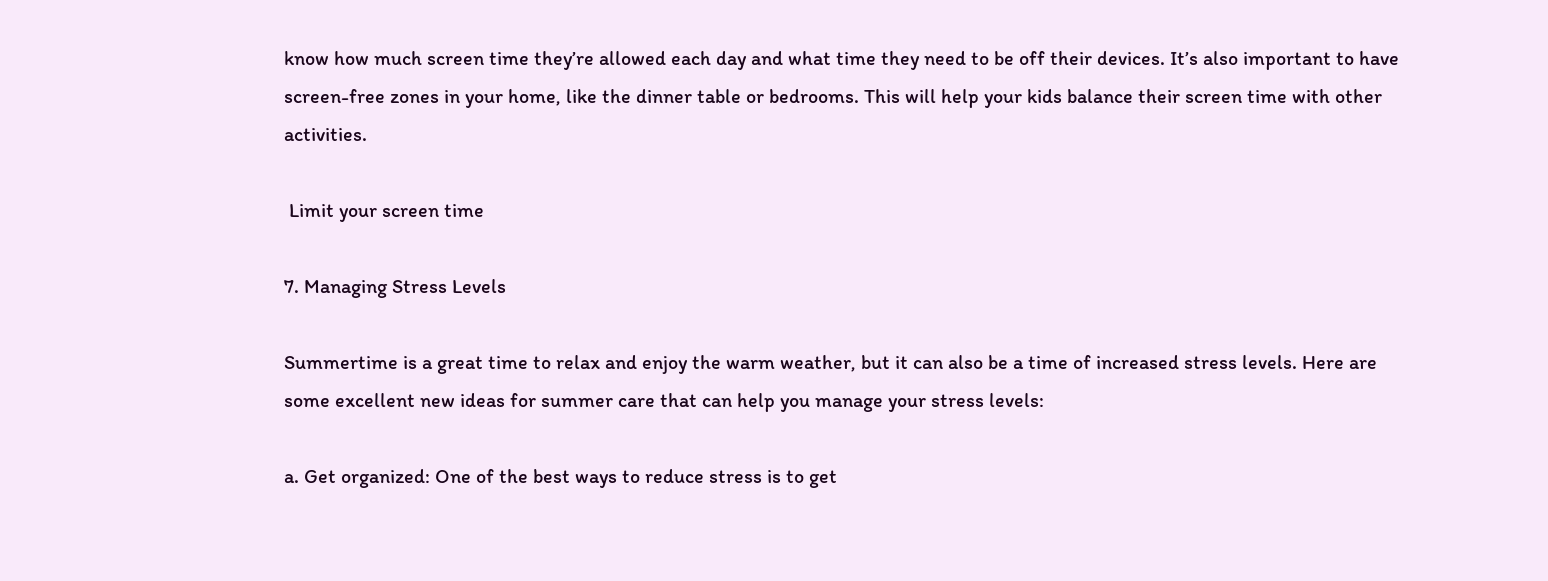know how much screen time they’re allowed each day and what time they need to be off their devices. It’s also important to have screen-free zones in your home, like the dinner table or bedrooms. This will help your kids balance their screen time with other activities.

 Limit your screen time

7. Managing Stress Levels

Summertime is a great time to relax and enjoy the warm weather, but it can also be a time of increased stress levels. Here are some excellent new ideas for summer care that can help you manage your stress levels:

a. Get organized: One of the best ways to reduce stress is to get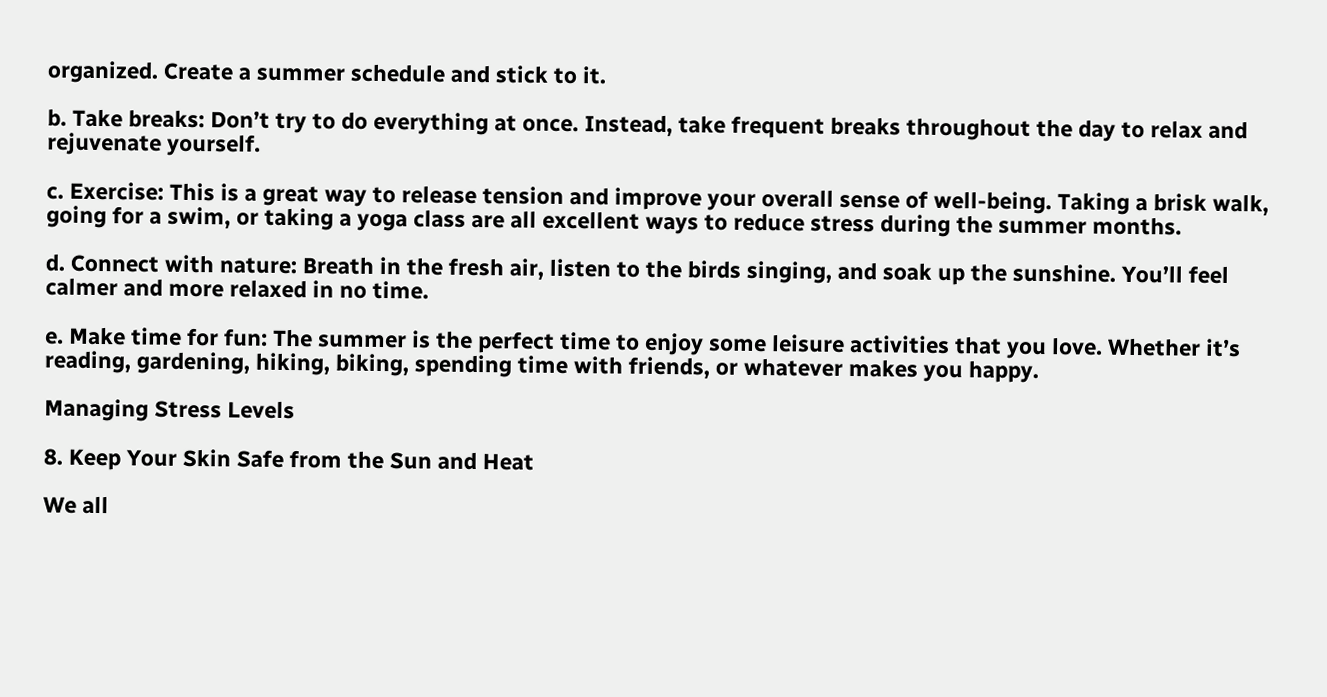organized. Create a summer schedule and stick to it.

b. Take breaks: Don’t try to do everything at once. Instead, take frequent breaks throughout the day to relax and rejuvenate yourself.

c. Exercise: This is a great way to release tension and improve your overall sense of well-being. Taking a brisk walk, going for a swim, or taking a yoga class are all excellent ways to reduce stress during the summer months.

d. Connect with nature: Breath in the fresh air, listen to the birds singing, and soak up the sunshine. You’ll feel calmer and more relaxed in no time.

e. Make time for fun: The summer is the perfect time to enjoy some leisure activities that you love. Whether it’s reading, gardening, hiking, biking, spending time with friends, or whatever makes you happy.

Managing Stress Levels

8. Keep Your Skin Safe from the Sun and Heat

We all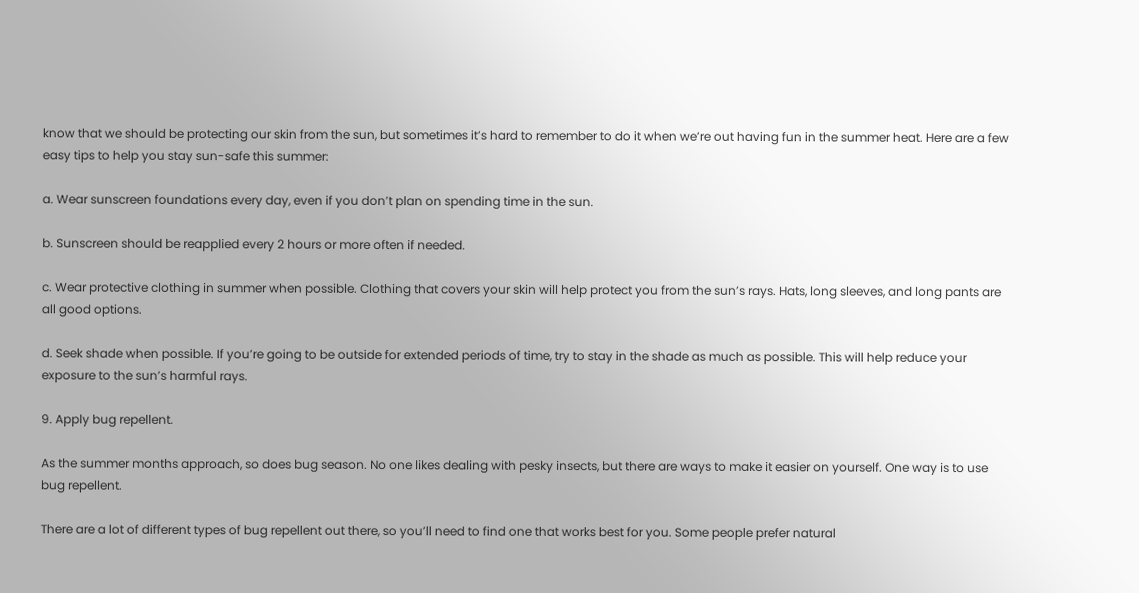know that we should be protecting our skin from the sun, but sometimes it’s hard to remember to do it when we’re out having fun in the summer heat. Here are a few easy tips to help you stay sun-safe this summer:

a. Wear sunscreen foundations every day, even if you don’t plan on spending time in the sun.

b. Sunscreen should be reapplied every 2 hours or more often if needed.

c. Wear protective clothing in summer when possible. Clothing that covers your skin will help protect you from the sun’s rays. Hats, long sleeves, and long pants are all good options.

d. Seek shade when possible. If you’re going to be outside for extended periods of time, try to stay in the shade as much as possible. This will help reduce your exposure to the sun’s harmful rays.

9. Apply bug repellent.

As the summer months approach, so does bug season. No one likes dealing with pesky insects, but there are ways to make it easier on yourself. One way is to use bug repellent.

There are a lot of different types of bug repellent out there, so you’ll need to find one that works best for you. Some people prefer natural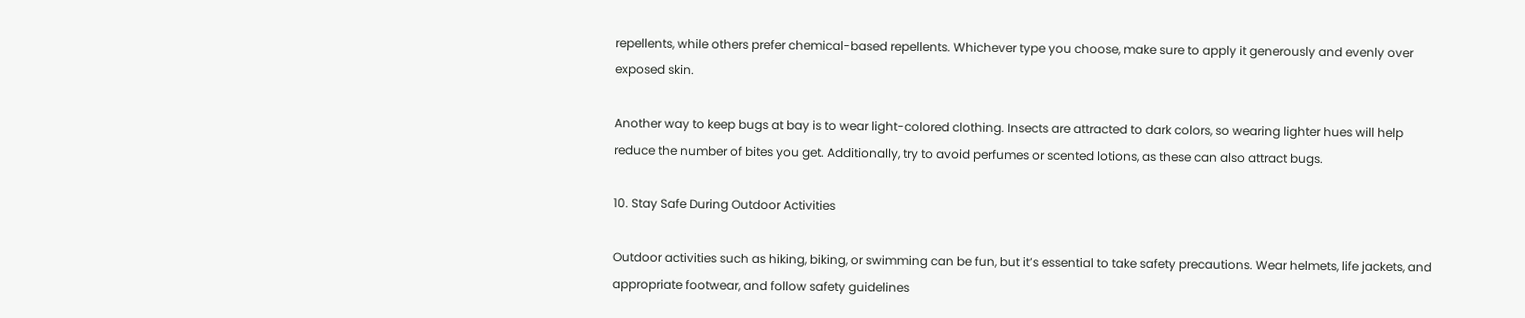repellents, while others prefer chemical-based repellents. Whichever type you choose, make sure to apply it generously and evenly over exposed skin.

Another way to keep bugs at bay is to wear light-colored clothing. Insects are attracted to dark colors, so wearing lighter hues will help reduce the number of bites you get. Additionally, try to avoid perfumes or scented lotions, as these can also attract bugs.

10. Stay Safe During Outdoor Activities

Outdoor activities such as hiking, biking, or swimming can be fun, but it’s essential to take safety precautions. Wear helmets, life jackets, and appropriate footwear, and follow safety guidelines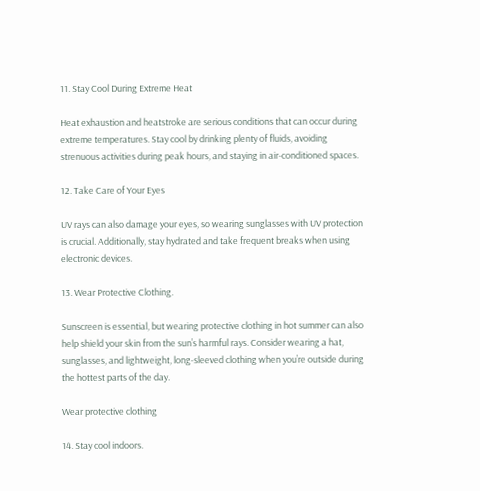11. Stay Cool During Extreme Heat

Heat exhaustion and heatstroke are serious conditions that can occur during extreme temperatures. Stay cool by drinking plenty of fluids, avoiding strenuous activities during peak hours, and staying in air-conditioned spaces.

12. Take Care of Your Eyes

UV rays can also damage your eyes, so wearing sunglasses with UV protection is crucial. Additionally, stay hydrated and take frequent breaks when using electronic devices.

13. Wear Protective Clothing.

Sunscreen is essential, but wearing protective clothing in hot summer can also help shield your skin from the sun’s harmful rays. Consider wearing a hat, sunglasses, and lightweight, long-sleeved clothing when you’re outside during the hottest parts of the day.

Wear protective clothing

14. Stay cool indoors.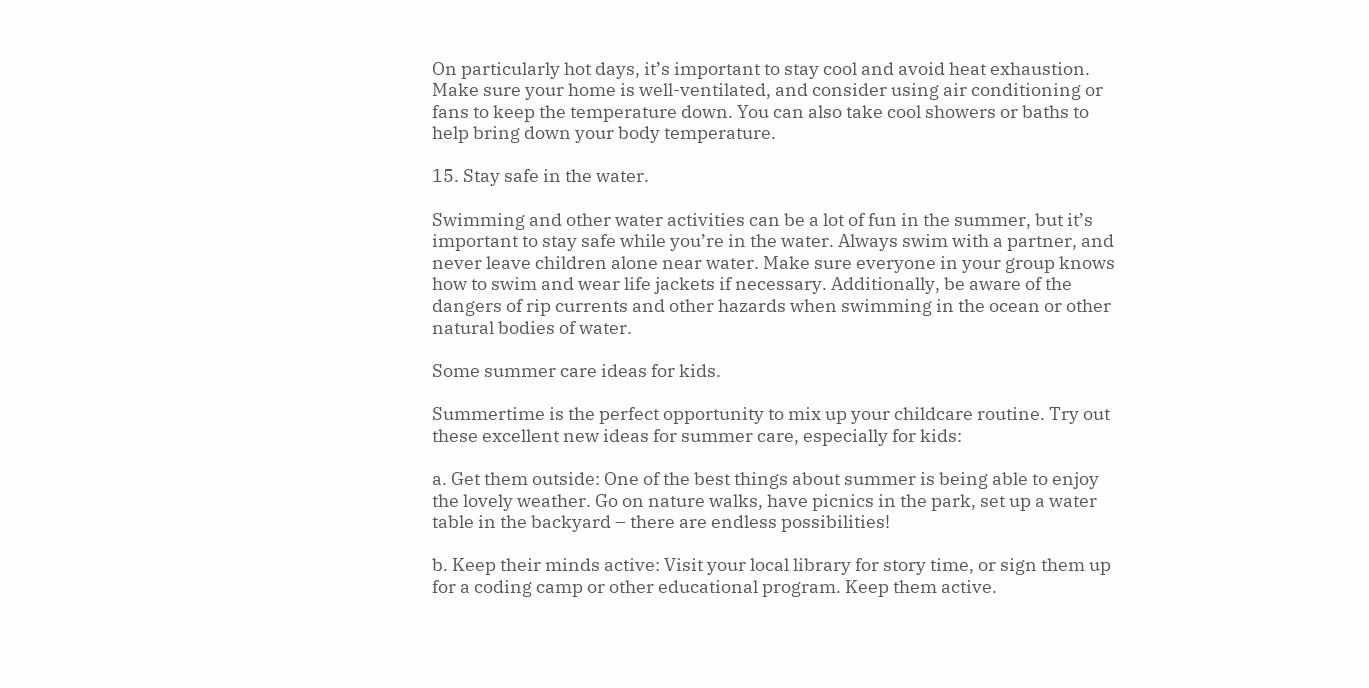On particularly hot days, it’s important to stay cool and avoid heat exhaustion. Make sure your home is well-ventilated, and consider using air conditioning or fans to keep the temperature down. You can also take cool showers or baths to help bring down your body temperature.

15. Stay safe in the water.

Swimming and other water activities can be a lot of fun in the summer, but it’s important to stay safe while you’re in the water. Always swim with a partner, and never leave children alone near water. Make sure everyone in your group knows how to swim and wear life jackets if necessary. Additionally, be aware of the dangers of rip currents and other hazards when swimming in the ocean or other natural bodies of water.

Some summer care ideas for kids.

Summertime is the perfect opportunity to mix up your childcare routine. Try out these excellent new ideas for summer care, especially for kids:

a. Get them outside: One of the best things about summer is being able to enjoy the lovely weather. Go on nature walks, have picnics in the park, set up a water table in the backyard – there are endless possibilities!

b. Keep their minds active: Visit your local library for story time, or sign them up for a coding camp or other educational program. Keep them active.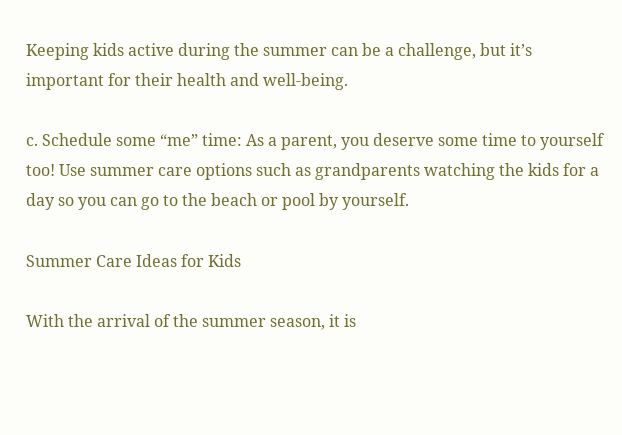Keeping kids active during the summer can be a challenge, but it’s important for their health and well-being.

c. Schedule some “me” time: As a parent, you deserve some time to yourself too! Use summer care options such as grandparents watching the kids for a day so you can go to the beach or pool by yourself.

Summer Care Ideas for Kids

With the arrival of the summer season, it is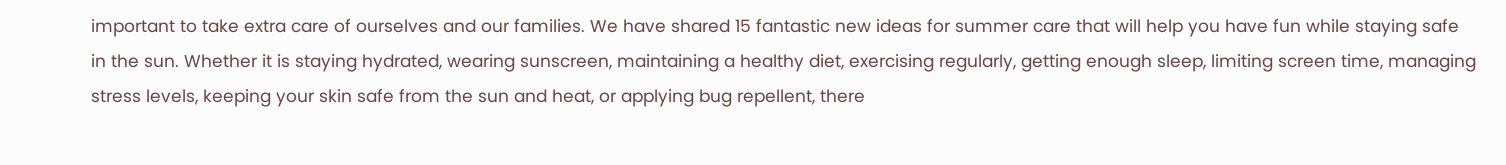important to take extra care of ourselves and our families. We have shared 15 fantastic new ideas for summer care that will help you have fun while staying safe in the sun. Whether it is staying hydrated, wearing sunscreen, maintaining a healthy diet, exercising regularly, getting enough sleep, limiting screen time, managing stress levels, keeping your skin safe from the sun and heat, or applying bug repellent, there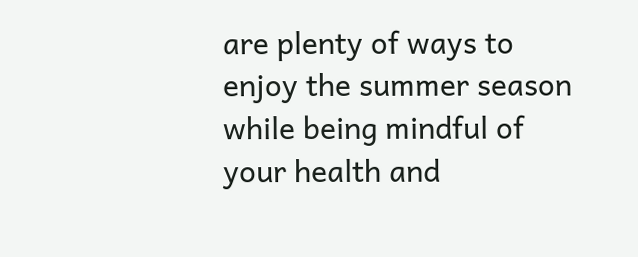are plenty of ways to enjoy the summer season while being mindful of your health and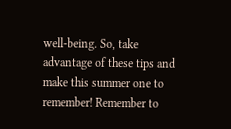well-being. So, take advantage of these tips and make this summer one to remember! Remember to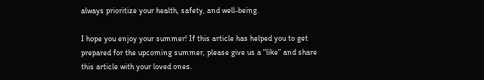always prioritize your health, safety, and well-being.

I hope you enjoy your summer! If this article has helped you to get prepared for the upcoming summer, please give us a “like” and share this article with your loved ones.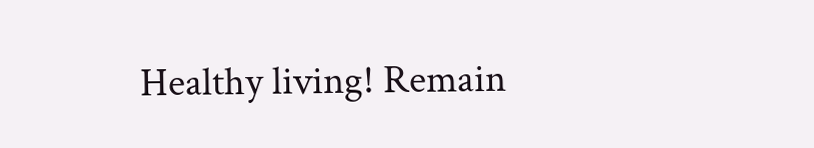Healthy living! Remain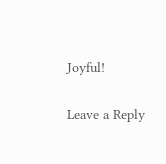Joyful!

Leave a Reply